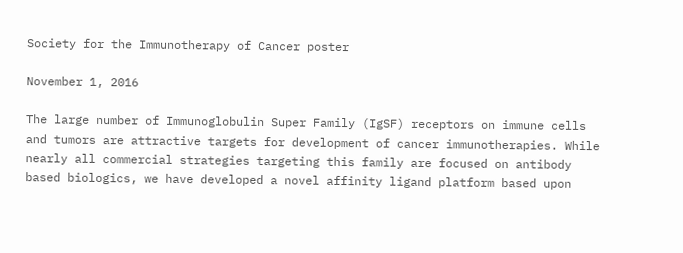Society for the Immunotherapy of Cancer poster

November 1, 2016

The large number of Immunoglobulin Super Family (IgSF) receptors on immune cells and tumors are attractive targets for development of cancer immunotherapies. While nearly all commercial strategies targeting this family are focused on antibody based biologics, we have developed a novel affinity ligand platform based upon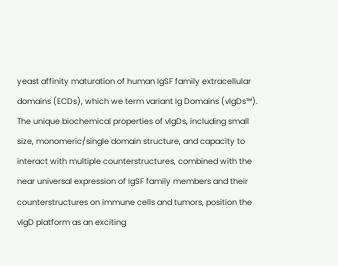yeast affinity maturation of human IgSF family extracellular domains (ECDs), which we term variant Ig Domains (vlgDs™). The unique biochemical properties of vlgDs, including small size, monomeric/single domain structure, and capacity to interact with multiple counterstructures, combined with the near universal expression of IgSF family members and their counterstructures on immune cells and tumors, position the vlgD platform as an exciting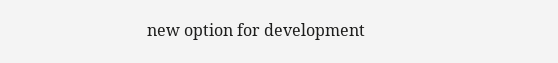new option for development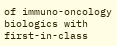of immuno-oncology biologics with first-in-class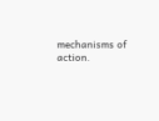mechanisms of action.